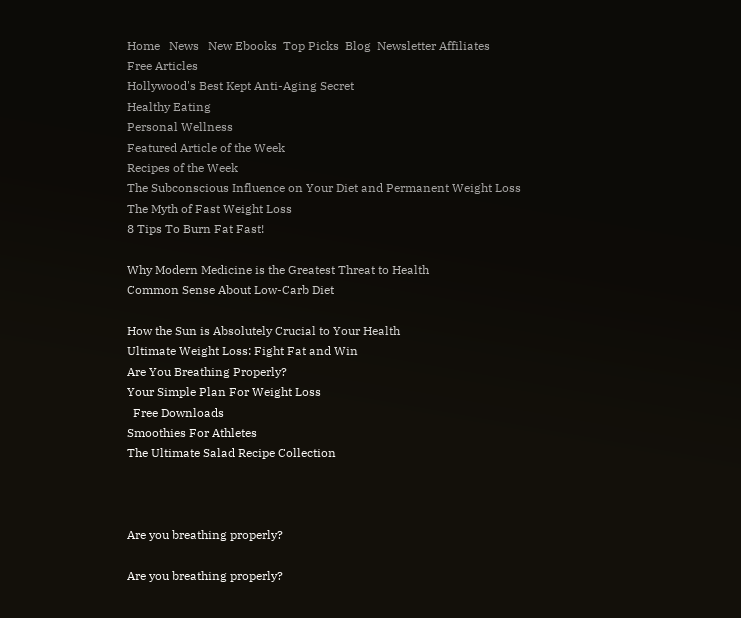Home   News   New Ebooks  Top Picks  Blog  Newsletter Affiliates
Free Articles
Hollywood's Best Kept Anti-Aging Secret
Healthy Eating
Personal Wellness
Featured Article of the Week
Recipes of the Week
The Subconscious Influence on Your Diet and Permanent Weight Loss
The Myth of Fast Weight Loss
8 Tips To Burn Fat Fast!

Why Modern Medicine is the Greatest Threat to Health
Common Sense About Low-Carb Diet

How the Sun is Absolutely Crucial to Your Health
Ultimate Weight Loss: Fight Fat and Win
Are You Breathing Properly?
Your Simple Plan For Weight Loss
  Free Downloads
Smoothies For Athletes
The Ultimate Salad Recipe Collection



Are you breathing properly?

Are you breathing properly?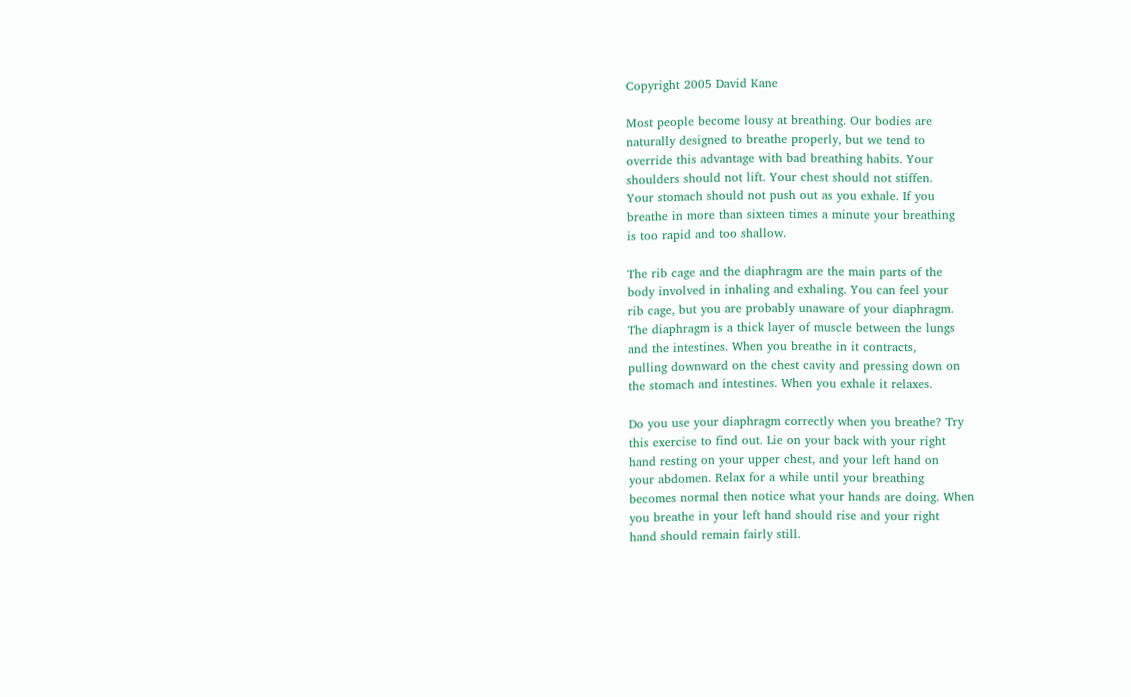Copyright 2005 David Kane

Most people become lousy at breathing. Our bodies are
naturally designed to breathe properly, but we tend to
override this advantage with bad breathing habits. Your
shoulders should not lift. Your chest should not stiffen.
Your stomach should not push out as you exhale. If you
breathe in more than sixteen times a minute your breathing
is too rapid and too shallow.

The rib cage and the diaphragm are the main parts of the
body involved in inhaling and exhaling. You can feel your
rib cage, but you are probably unaware of your diaphragm.
The diaphragm is a thick layer of muscle between the lungs
and the intestines. When you breathe in it contracts,
pulling downward on the chest cavity and pressing down on
the stomach and intestines. When you exhale it relaxes.

Do you use your diaphragm correctly when you breathe? Try
this exercise to find out. Lie on your back with your right
hand resting on your upper chest, and your left hand on
your abdomen. Relax for a while until your breathing
becomes normal then notice what your hands are doing. When
you breathe in your left hand should rise and your right
hand should remain fairly still.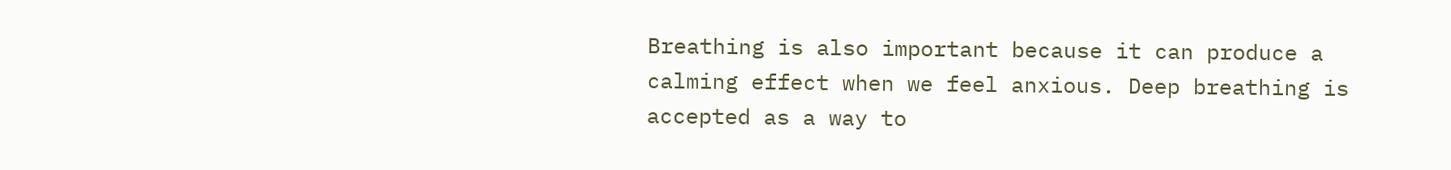Breathing is also important because it can produce a
calming effect when we feel anxious. Deep breathing is
accepted as a way to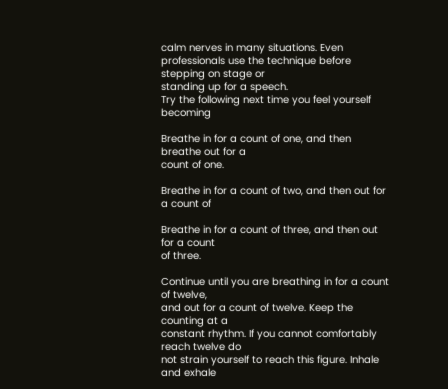calm nerves in many situations. Even
professionals use the technique before stepping on stage or
standing up for a speech.
Try the following next time you feel yourself becoming

Breathe in for a count of one, and then breathe out for a
count of one.

Breathe in for a count of two, and then out for a count of

Breathe in for a count of three, and then out for a count
of three.

Continue until you are breathing in for a count of twelve,
and out for a count of twelve. Keep the counting at a
constant rhythm. If you cannot comfortably reach twelve do
not strain yourself to reach this figure. Inhale and exhale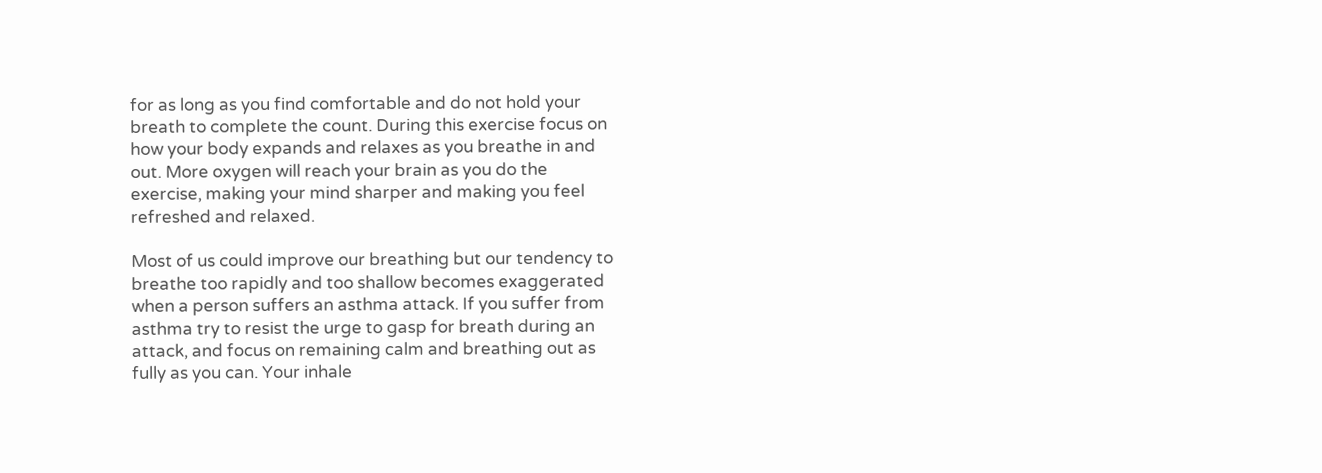for as long as you find comfortable and do not hold your
breath to complete the count. During this exercise focus on
how your body expands and relaxes as you breathe in and
out. More oxygen will reach your brain as you do the
exercise, making your mind sharper and making you feel
refreshed and relaxed.

Most of us could improve our breathing but our tendency to
breathe too rapidly and too shallow becomes exaggerated
when a person suffers an asthma attack. If you suffer from
asthma try to resist the urge to gasp for breath during an
attack, and focus on remaining calm and breathing out as
fully as you can. Your inhale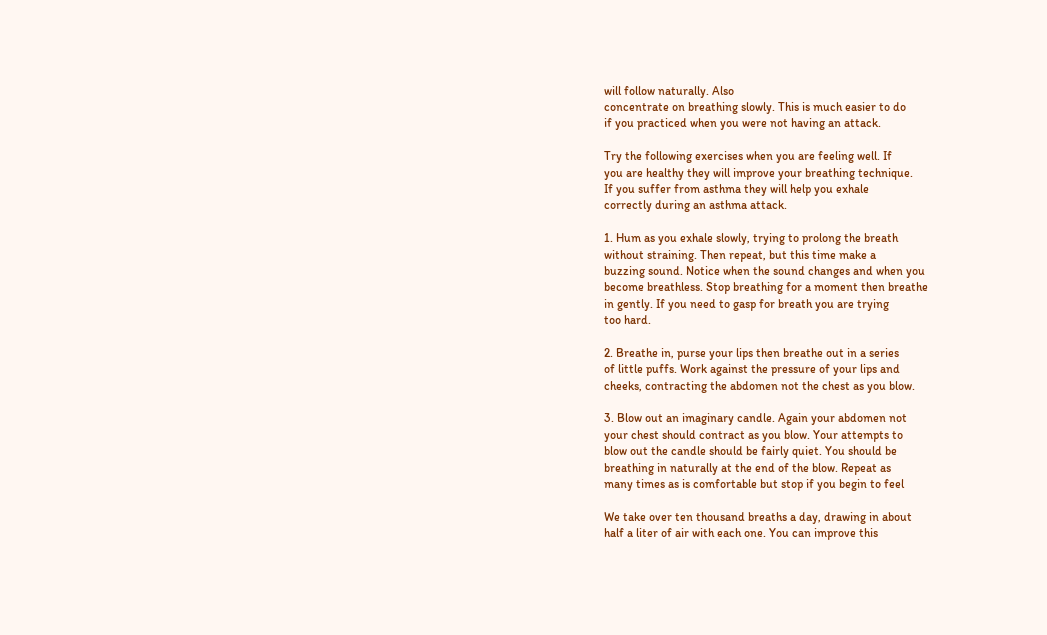will follow naturally. Also
concentrate on breathing slowly. This is much easier to do
if you practiced when you were not having an attack.

Try the following exercises when you are feeling well. If
you are healthy they will improve your breathing technique.
If you suffer from asthma they will help you exhale
correctly during an asthma attack.

1. Hum as you exhale slowly, trying to prolong the breath
without straining. Then repeat, but this time make a
buzzing sound. Notice when the sound changes and when you
become breathless. Stop breathing for a moment then breathe
in gently. If you need to gasp for breath you are trying
too hard.

2. Breathe in, purse your lips then breathe out in a series
of little puffs. Work against the pressure of your lips and
cheeks, contracting the abdomen not the chest as you blow.

3. Blow out an imaginary candle. Again your abdomen not
your chest should contract as you blow. Your attempts to
blow out the candle should be fairly quiet. You should be
breathing in naturally at the end of the blow. Repeat as
many times as is comfortable but stop if you begin to feel

We take over ten thousand breaths a day, drawing in about
half a liter of air with each one. You can improve this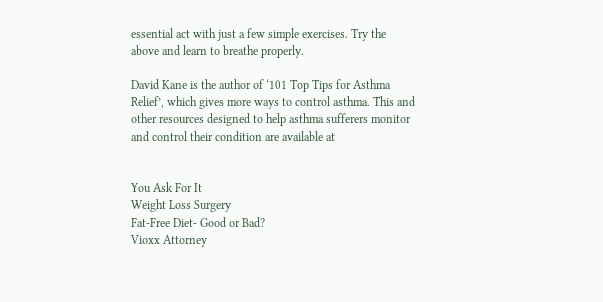essential act with just a few simple exercises. Try the
above and learn to breathe properly.

David Kane is the author of ‘101 Top Tips for Asthma
Relief’, which gives more ways to control asthma. This and
other resources designed to help asthma sufferers monitor
and control their condition are available at


You Ask For It
Weight Loss Surgery
Fat-Free Diet- Good or Bad?
Vioxx Attorney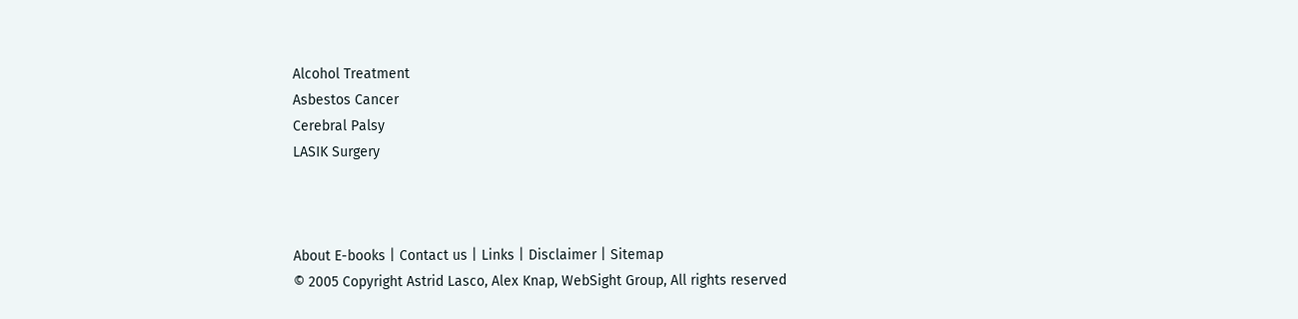Alcohol Treatment
Asbestos Cancer
Cerebral Palsy
LASIK Surgery



About E-books | Contact us | Links | Disclaimer | Sitemap
© 2005 Copyright Astrid Lasco, Alex Knap, WebSight Group, All rights reserved